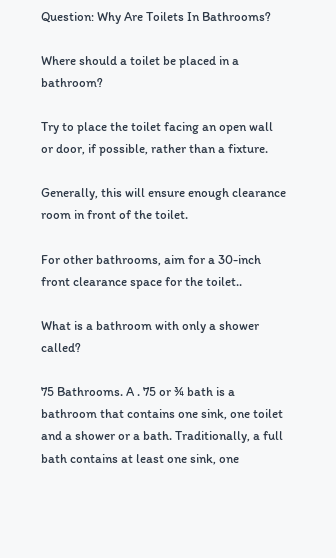Question: Why Are Toilets In Bathrooms?

Where should a toilet be placed in a bathroom?

Try to place the toilet facing an open wall or door, if possible, rather than a fixture.

Generally, this will ensure enough clearance room in front of the toilet.

For other bathrooms, aim for a 30-inch front clearance space for the toilet..

What is a bathroom with only a shower called?

75 Bathrooms. A . 75 or ¾ bath is a bathroom that contains one sink, one toilet and a shower or a bath. Traditionally, a full bath contains at least one sink, one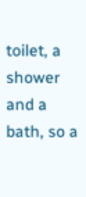toilet, a shower and a bath, so a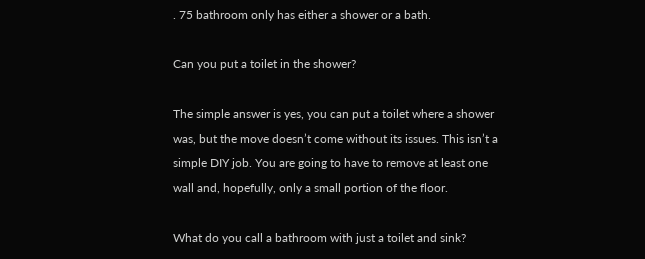. 75 bathroom only has either a shower or a bath.

Can you put a toilet in the shower?

The simple answer is yes, you can put a toilet where a shower was, but the move doesn’t come without its issues. This isn’t a simple DIY job. You are going to have to remove at least one wall and, hopefully, only a small portion of the floor.

What do you call a bathroom with just a toilet and sink?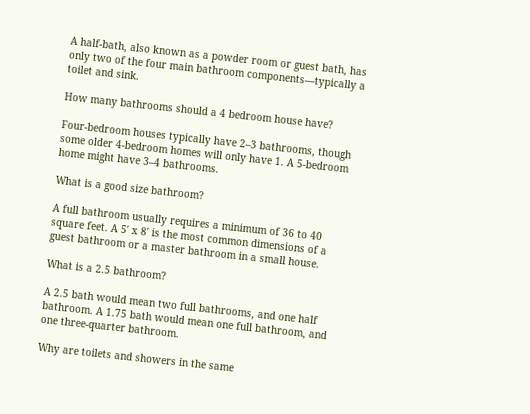A half-bath, also known as a powder room or guest bath, has only two of the four main bathroom components—typically a toilet and sink.

How many bathrooms should a 4 bedroom house have?

Four-bedroom houses typically have 2–3 bathrooms, though some older 4-bedroom homes will only have 1. A 5-bedroom home might have 3–4 bathrooms.

What is a good size bathroom?

A full bathroom usually requires a minimum of 36 to 40 square feet. A 5′ x 8′ is the most common dimensions of a guest bathroom or a master bathroom in a small house.

What is a 2.5 bathroom?

A 2.5 bath would mean two full bathrooms, and one half bathroom. A 1.75 bath would mean one full bathroom, and one three-quarter bathroom.

Why are toilets and showers in the same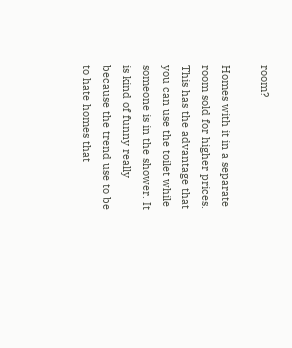room?

Homes with it in a separate room sold for higher prices. This has the advantage that you can use the toilet while someone is in the shower. It is kind of funny really because the trend use to be to hate homes that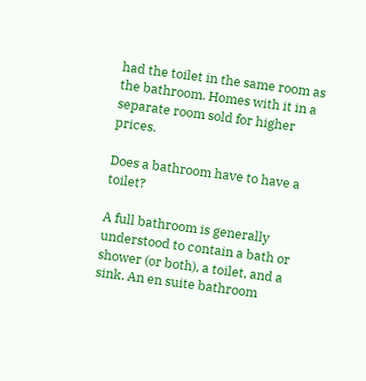had the toilet in the same room as the bathroom. Homes with it in a separate room sold for higher prices.

Does a bathroom have to have a toilet?

A full bathroom is generally understood to contain a bath or shower (or both), a toilet, and a sink. An en suite bathroom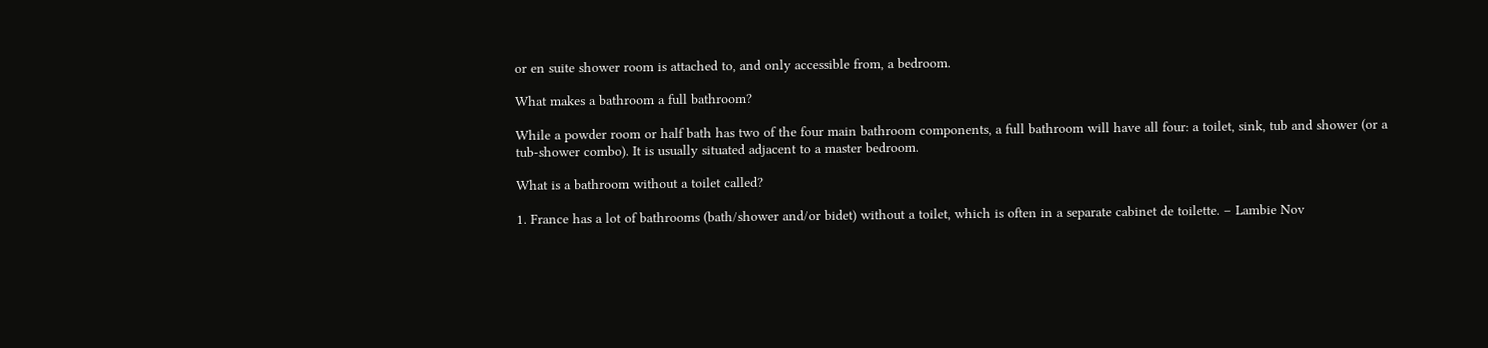or en suite shower room is attached to, and only accessible from, a bedroom.

What makes a bathroom a full bathroom?

While a powder room or half bath has two of the four main bathroom components, a full bathroom will have all four: a toilet, sink, tub and shower (or a tub-shower combo). It is usually situated adjacent to a master bedroom.

What is a bathroom without a toilet called?

1. France has a lot of bathrooms (bath/shower and/or bidet) without a toilet, which is often in a separate cabinet de toilette. – Lambie Nov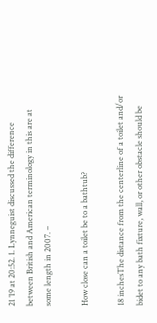21 ’19 at 20:52. 1. Lynneguist discussed the difference between British and American terminology in this are at some length in 2007. –

How close can a toilet be to a bathtub?

18 inchesThe distance from the centerline of a toilet and/or bidet to any bath fixture, wall, or other obstacle should be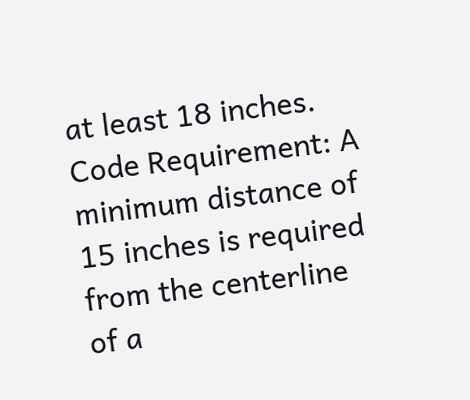at least 18 inches. Code Requirement: A minimum distance of 15 inches is required from the centerline of a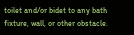toilet and/or bidet to any bath fixture, wall, or other obstacle.